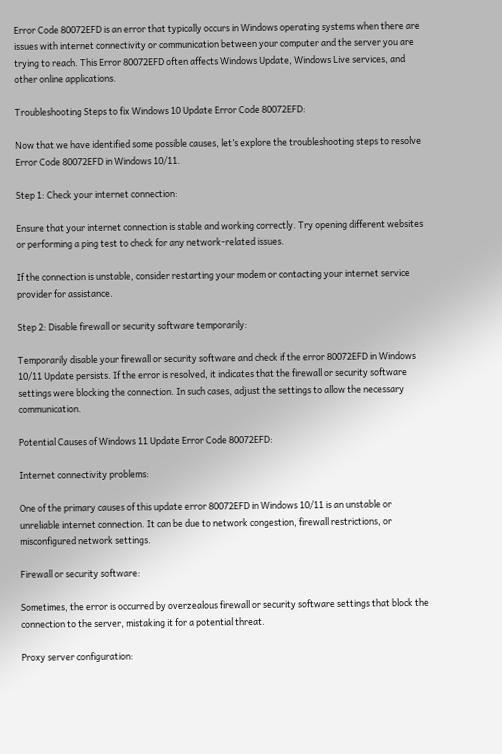Error Code 80072EFD is an error that typically occurs in Windows operating systems when there are issues with internet connectivity or communication between your computer and the server you are trying to reach. This Error 80072EFD often affects Windows Update, Windows Live services, and other online applications.

Troubleshooting Steps to fix Windows 10 Update Error Code 80072EFD:

Now that we have identified some possible causes, let’s explore the troubleshooting steps to resolve Error Code 80072EFD in Windows 10/11.

Step 1: Check your internet connection:

Ensure that your internet connection is stable and working correctly. Try opening different websites or performing a ping test to check for any network-related issues.

If the connection is unstable, consider restarting your modem or contacting your internet service provider for assistance.

Step 2: Disable firewall or security software temporarily:

Temporarily disable your firewall or security software and check if the error 80072EFD in Windows 10/11 Update persists. If the error is resolved, it indicates that the firewall or security software settings were blocking the connection. In such cases, adjust the settings to allow the necessary communication.

Potential Causes of Windows 11 Update Error Code 80072EFD:

Internet connectivity problems:

One of the primary causes of this update error 80072EFD in Windows 10/11 is an unstable or unreliable internet connection. It can be due to network congestion, firewall restrictions, or misconfigured network settings.

Firewall or security software:

Sometimes, the error is occurred by overzealous firewall or security software settings that block the connection to the server, mistaking it for a potential threat.

Proxy server configuration: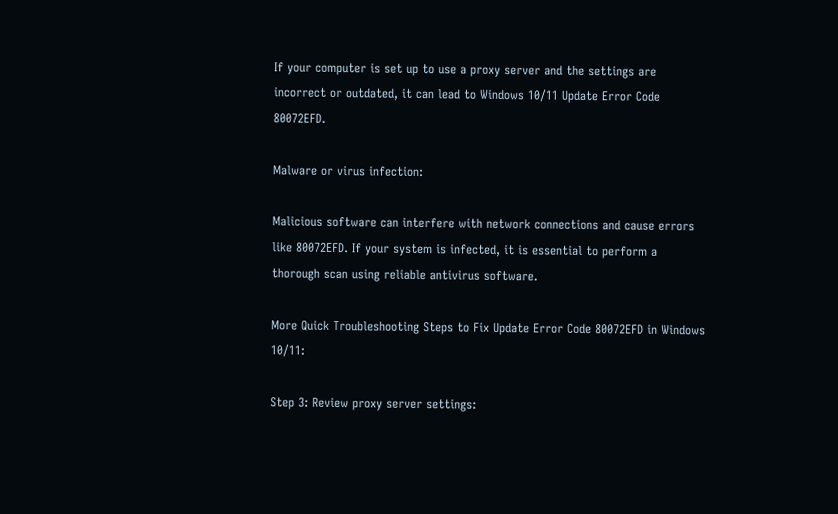If your computer is set up to use a proxy server and the settings are incorrect or outdated, it can lead to Windows 10/11 Update Error Code 80072EFD.

Malware or virus infection:

Malicious software can interfere with network connections and cause errors like 80072EFD. If your system is infected, it is essential to perform a thorough scan using reliable antivirus software.

More Quick Troubleshooting Steps to Fix Update Error Code 80072EFD in Windows 10/11:

Step 3: Review proxy server settings: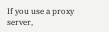If you use a proxy server,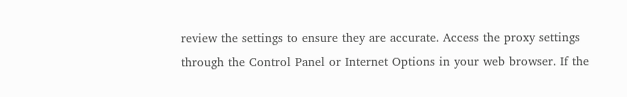review the settings to ensure they are accurate. Access the proxy settings through the Control Panel or Internet Options in your web browser. If the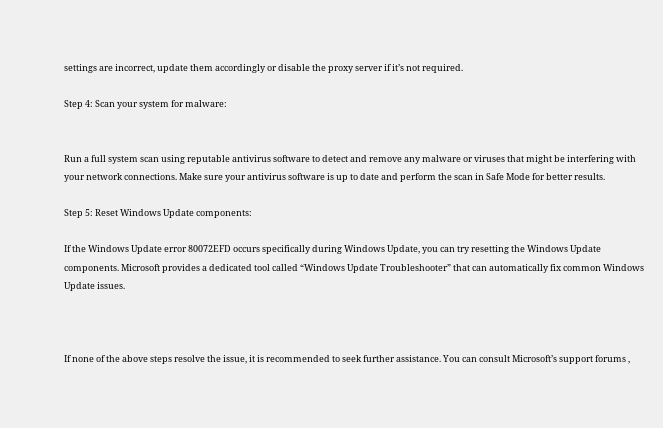settings are incorrect, update them accordingly or disable the proxy server if it’s not required.

Step 4: Scan your system for malware:


Run a full system scan using reputable antivirus software to detect and remove any malware or viruses that might be interfering with your network connections. Make sure your antivirus software is up to date and perform the scan in Safe Mode for better results.

Step 5: Reset Windows Update components:

If the Windows Update error 80072EFD occurs specifically during Windows Update, you can try resetting the Windows Update components. Microsoft provides a dedicated tool called “Windows Update Troubleshooter” that can automatically fix common Windows Update issues.



If none of the above steps resolve the issue, it is recommended to seek further assistance. You can consult Microsoft’s support forums ,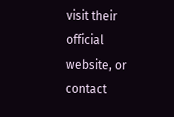visit their official website, or contact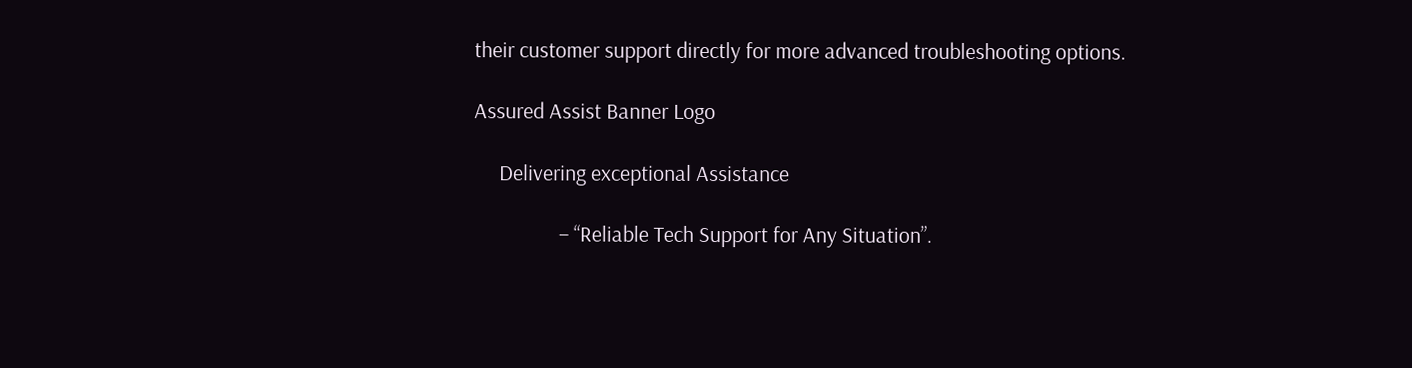their customer support directly for more advanced troubleshooting options.

Assured Assist Banner Logo

     Delivering exceptional Assistance

                 – “Reliable Tech Support for Any Situation”.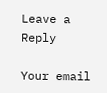Leave a Reply

Your email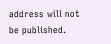address will not be published.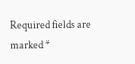Required fields are marked *